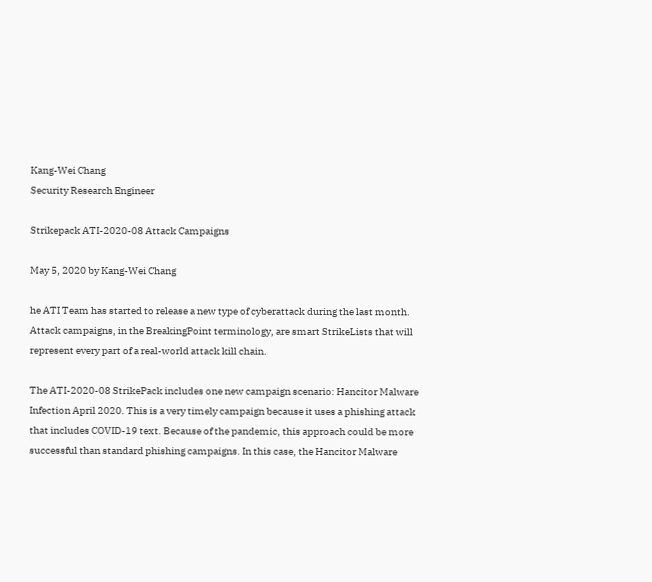Kang-Wei Chang
Security Research Engineer

Strikepack ATI-2020-08 Attack Campaigns

May 5, 2020 by Kang-Wei Chang

he ATI Team has started to release a new type of cyberattack during the last month. Attack campaigns, in the BreakingPoint terminology, are smart StrikeLists that will represent every part of a real-world attack kill chain.

The ATI-2020-08 StrikePack includes one new campaign scenario: Hancitor Malware Infection April 2020. This is a very timely campaign because it uses a phishing attack that includes COVID-19 text. Because of the pandemic, this approach could be more successful than standard phishing campaigns. In this case, the Hancitor Malware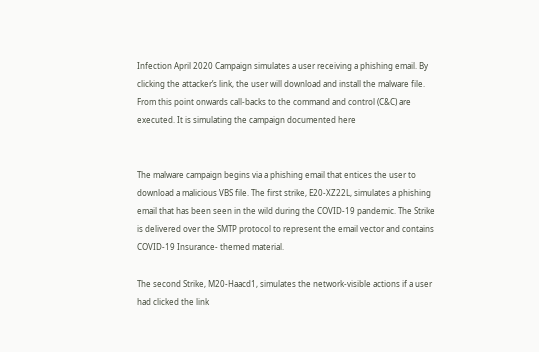Infection April 2020 Campaign simulates a user receiving a phishing email. By clicking the attacker’s link, the user will download and install the malware file. From this point onwards call-backs to the command and control (C&C) are executed. It is simulating the campaign documented here


The malware campaign begins via a phishing email that entices the user to download a malicious VBS file. The first strike, E20-XZ22L, simulates a phishing email that has been seen in the wild during the COVID-19 pandemic. The Strike is delivered over the SMTP protocol to represent the email vector and contains COVID-19 Insurance- themed material.

The second Strike, M20-Haacd1, simulates the network-visible actions if a user had clicked the link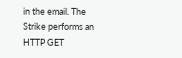in the email. The Strike performs an HTTP GET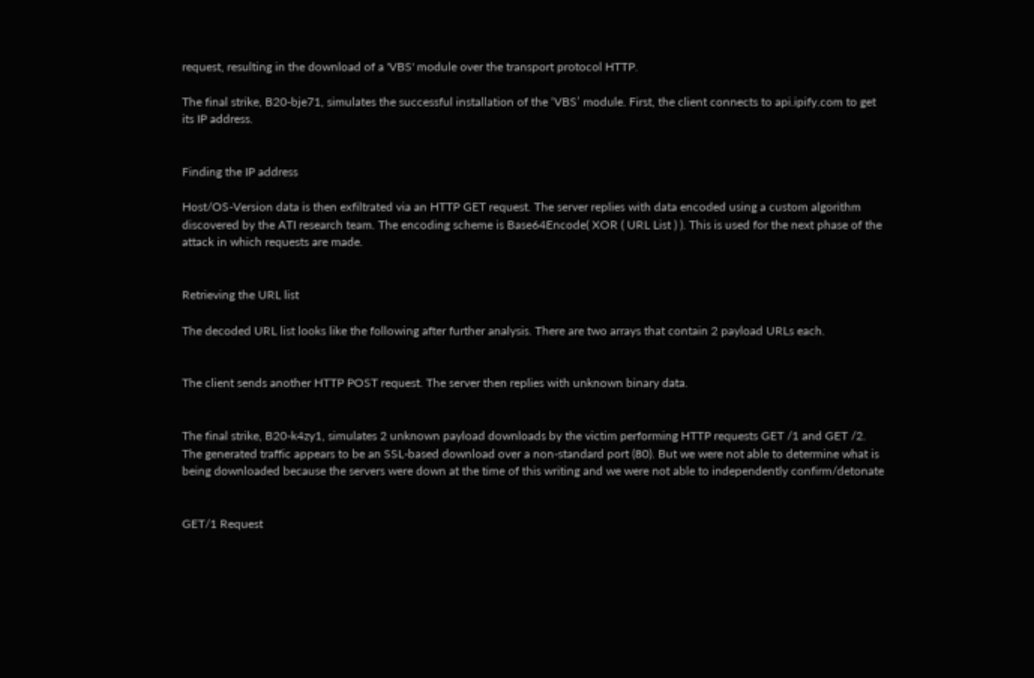request, resulting in the download of a 'VBS' module over the transport protocol HTTP.

The final strike, B20-bje71, simulates the successful installation of the ‘VBS’ module. First, the client connects to api.ipify.com to get its IP address.


Finding the IP address

Host/OS-Version data is then exfiltrated via an HTTP GET request. The server replies with data encoded using a custom algorithm discovered by the ATI research team. The encoding scheme is Base64Encode( XOR ( URL List ) ). This is used for the next phase of the attack in which requests are made.


Retrieving the URL list

The decoded URL list looks like the following after further analysis. There are two arrays that contain 2 payload URLs each.


The client sends another HTTP POST request. The server then replies with unknown binary data.


The final strike, B20-k4zy1, simulates 2 unknown payload downloads by the victim performing HTTP requests GET /1 and GET /2. The generated traffic appears to be an SSL-based download over a non-standard port (80). But we were not able to determine what is being downloaded because the servers were down at the time of this writing and we were not able to independently confirm/detonate


GET/1 Request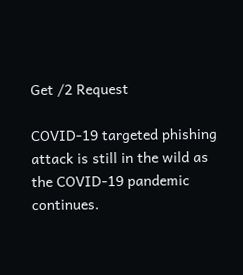Get /2 Request

COVID-19 targeted phishing attack is still in the wild as the COVID-19 pandemic continues.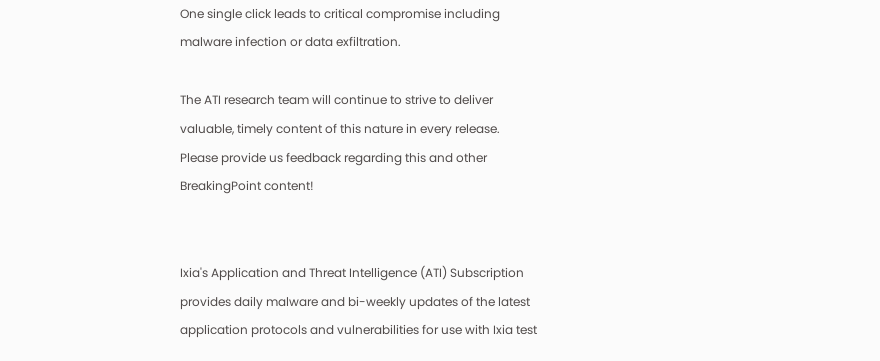One single click leads to critical compromise including malware infection or data exfiltration.

The ATI research team will continue to strive to deliver valuable, timely content of this nature in every release. Please provide us feedback regarding this and other BreakingPoint content!


Ixia's Application and Threat Intelligence (ATI) Subscription provides daily malware and bi-weekly updates of the latest application protocols and vulnerabilities for use with Ixia test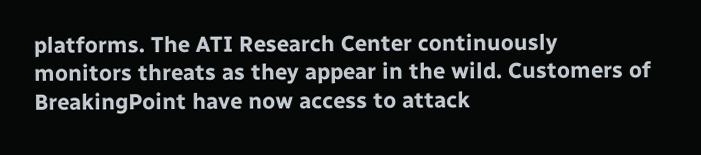platforms. The ATI Research Center continuously monitors threats as they appear in the wild. Customers of BreakingPoint have now access to attack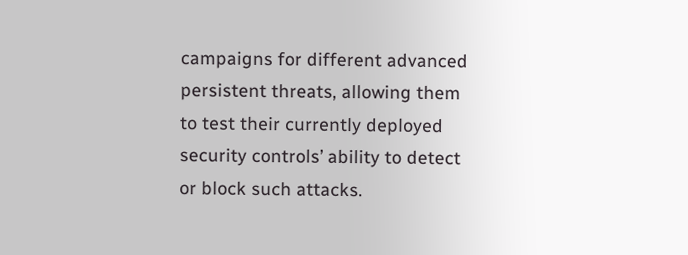campaigns for different advanced persistent threats, allowing them to test their currently deployed security controls’ ability to detect or block such attacks.